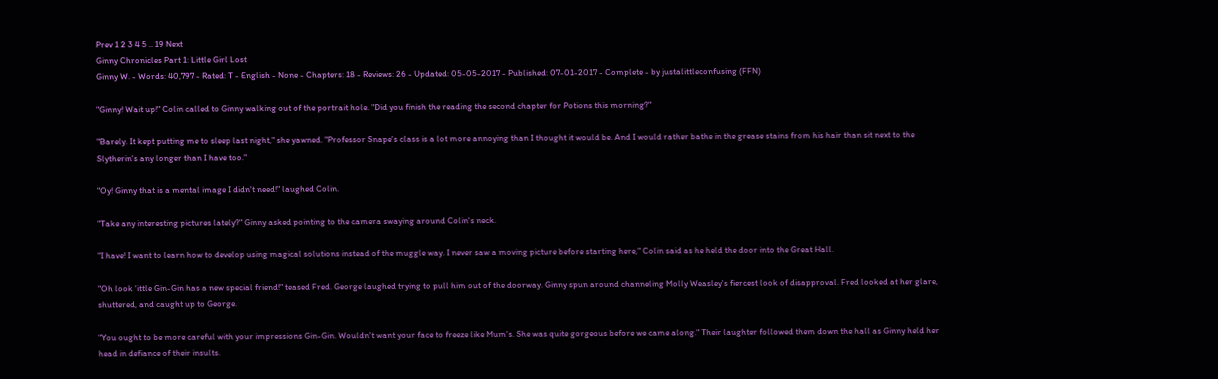Prev 1 2 3 4 5 .. 19 Next
Ginny Chronicles Part 1: Little Girl Lost
Ginny W. - Words: 40,797 - Rated: T - English - None - Chapters: 18 - Reviews: 26 - Updated: 05-05-2017 - Published: 07-01-2017 - Complete - by justalittleconfusing (FFN)

"Ginny! Wait up!" Colin called to Ginny walking out of the portrait hole. "Did you finish the reading the second chapter for Potions this morning?"

"Barely. It kept putting me to sleep last night," she yawned. "Professor Snape's class is a lot more annoying than I thought it would be. And I would rather bathe in the grease stains from his hair than sit next to the Slytherin's any longer than I have too."

"Oy! Ginny that is a mental image I didn't need!" laughed Colin.

"Take any interesting pictures lately?" Ginny asked pointing to the camera swaying around Colin's neck.

"I have! I want to learn how to develop using magical solutions instead of the muggle way. I never saw a moving picture before starting here," Colin said as he held the door into the Great Hall.

"Oh look 'ittle Gin-Gin has a new special friend!" teased Fred. George laughed trying to pull him out of the doorway. Ginny spun around channeling Molly Weasley's fiercest look of disapproval. Fred looked at her glare, shuttered, and caught up to George.

"You ought to be more careful with your impressions Gin-Gin. Wouldn't want your face to freeze like Mum's. She was quite gorgeous before we came along." Their laughter followed them down the hall as Ginny held her head in defiance of their insults.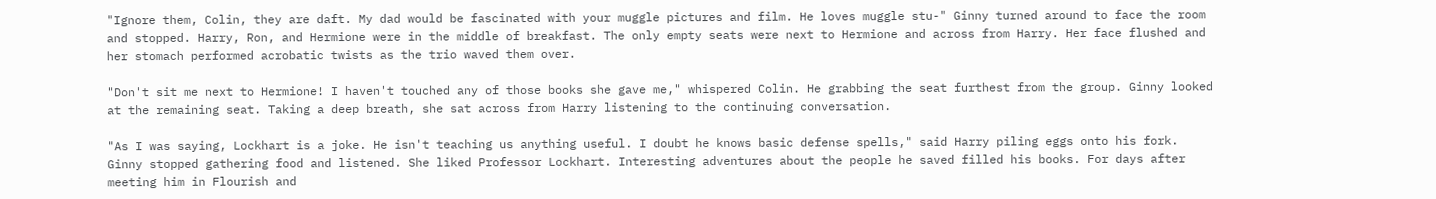"Ignore them, Colin, they are daft. My dad would be fascinated with your muggle pictures and film. He loves muggle stu-" Ginny turned around to face the room and stopped. Harry, Ron, and Hermione were in the middle of breakfast. The only empty seats were next to Hermione and across from Harry. Her face flushed and her stomach performed acrobatic twists as the trio waved them over.

"Don't sit me next to Hermione! I haven't touched any of those books she gave me," whispered Colin. He grabbing the seat furthest from the group. Ginny looked at the remaining seat. Taking a deep breath, she sat across from Harry listening to the continuing conversation.

"As I was saying, Lockhart is a joke. He isn't teaching us anything useful. I doubt he knows basic defense spells," said Harry piling eggs onto his fork. Ginny stopped gathering food and listened. She liked Professor Lockhart. Interesting adventures about the people he saved filled his books. For days after meeting him in Flourish and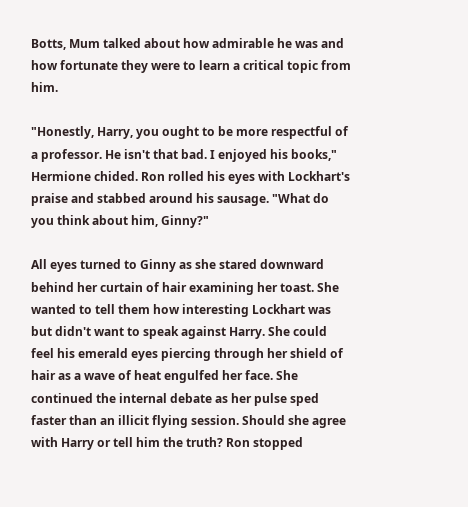Botts, Mum talked about how admirable he was and how fortunate they were to learn a critical topic from him.

"Honestly, Harry, you ought to be more respectful of a professor. He isn't that bad. I enjoyed his books," Hermione chided. Ron rolled his eyes with Lockhart's praise and stabbed around his sausage. "What do you think about him, Ginny?"

All eyes turned to Ginny as she stared downward behind her curtain of hair examining her toast. She wanted to tell them how interesting Lockhart was but didn't want to speak against Harry. She could feel his emerald eyes piercing through her shield of hair as a wave of heat engulfed her face. She continued the internal debate as her pulse sped faster than an illicit flying session. Should she agree with Harry or tell him the truth? Ron stopped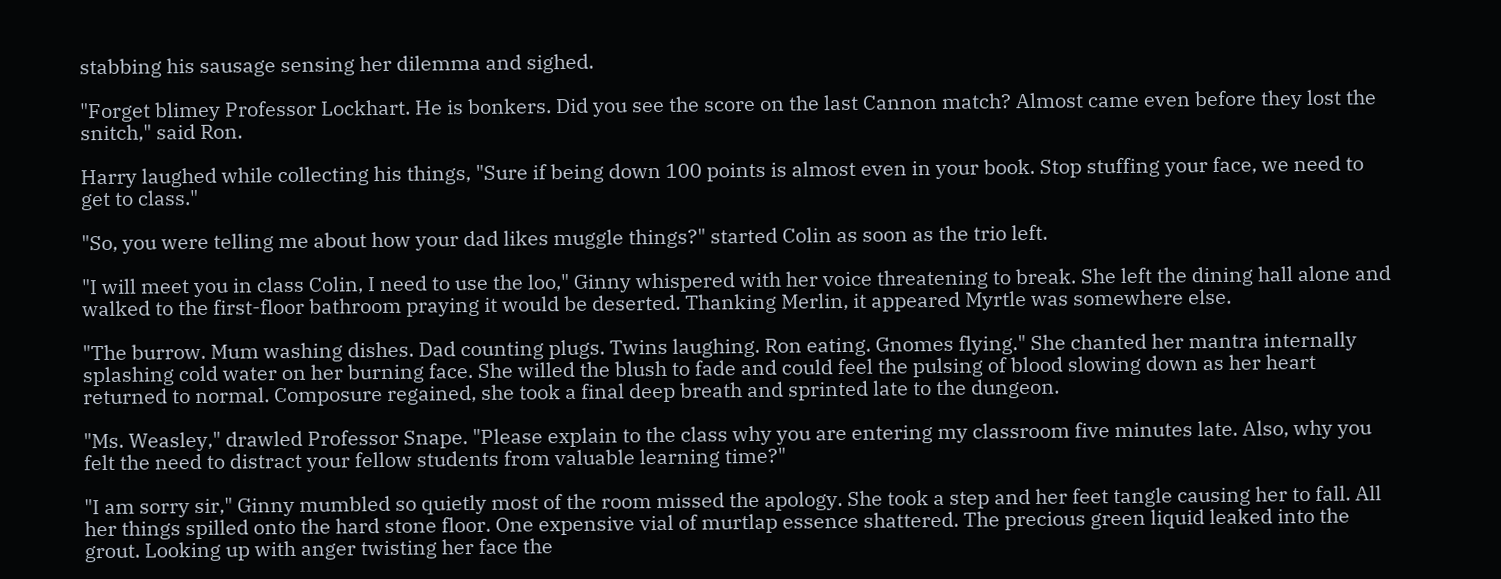stabbing his sausage sensing her dilemma and sighed.

"Forget blimey Professor Lockhart. He is bonkers. Did you see the score on the last Cannon match? Almost came even before they lost the snitch," said Ron.

Harry laughed while collecting his things, "Sure if being down 100 points is almost even in your book. Stop stuffing your face, we need to get to class."

"So, you were telling me about how your dad likes muggle things?" started Colin as soon as the trio left.

"I will meet you in class Colin, I need to use the loo," Ginny whispered with her voice threatening to break. She left the dining hall alone and walked to the first-floor bathroom praying it would be deserted. Thanking Merlin, it appeared Myrtle was somewhere else.

"The burrow. Mum washing dishes. Dad counting plugs. Twins laughing. Ron eating. Gnomes flying." She chanted her mantra internally splashing cold water on her burning face. She willed the blush to fade and could feel the pulsing of blood slowing down as her heart returned to normal. Composure regained, she took a final deep breath and sprinted late to the dungeon.

"Ms. Weasley," drawled Professor Snape. "Please explain to the class why you are entering my classroom five minutes late. Also, why you felt the need to distract your fellow students from valuable learning time?"

"I am sorry sir," Ginny mumbled so quietly most of the room missed the apology. She took a step and her feet tangle causing her to fall. All her things spilled onto the hard stone floor. One expensive vial of murtlap essence shattered. The precious green liquid leaked into the grout. Looking up with anger twisting her face the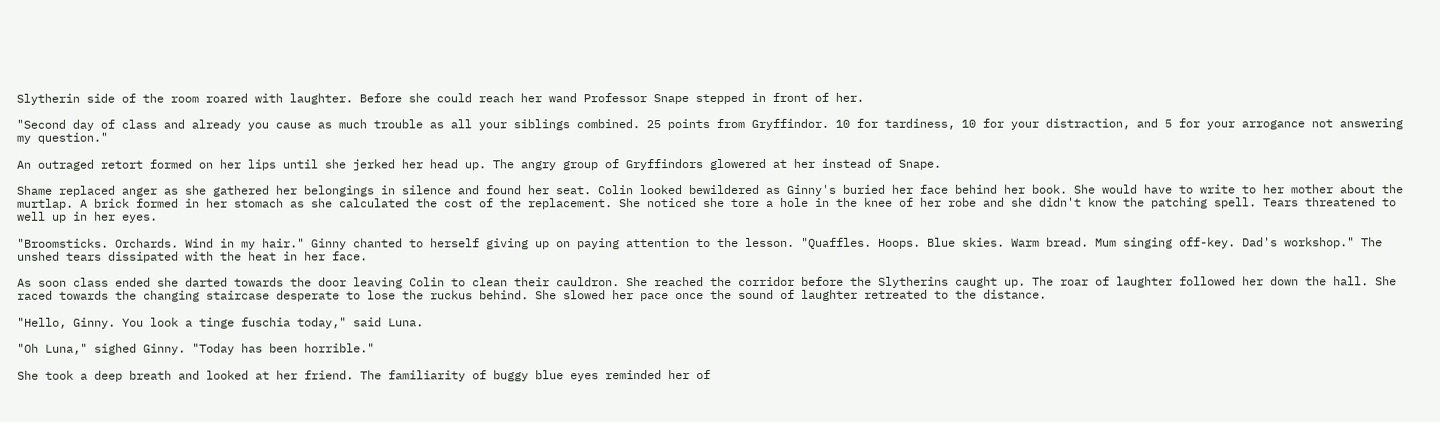Slytherin side of the room roared with laughter. Before she could reach her wand Professor Snape stepped in front of her.

"Second day of class and already you cause as much trouble as all your siblings combined. 25 points from Gryffindor. 10 for tardiness, 10 for your distraction, and 5 for your arrogance not answering my question."

An outraged retort formed on her lips until she jerked her head up. The angry group of Gryffindors glowered at her instead of Snape.

Shame replaced anger as she gathered her belongings in silence and found her seat. Colin looked bewildered as Ginny's buried her face behind her book. She would have to write to her mother about the murtlap. A brick formed in her stomach as she calculated the cost of the replacement. She noticed she tore a hole in the knee of her robe and she didn't know the patching spell. Tears threatened to well up in her eyes.

"Broomsticks. Orchards. Wind in my hair." Ginny chanted to herself giving up on paying attention to the lesson. "Quaffles. Hoops. Blue skies. Warm bread. Mum singing off-key. Dad's workshop." The unshed tears dissipated with the heat in her face.

As soon class ended she darted towards the door leaving Colin to clean their cauldron. She reached the corridor before the Slytherins caught up. The roar of laughter followed her down the hall. She raced towards the changing staircase desperate to lose the ruckus behind. She slowed her pace once the sound of laughter retreated to the distance.

"Hello, Ginny. You look a tinge fuschia today," said Luna.

"Oh Luna," sighed Ginny. "Today has been horrible."

She took a deep breath and looked at her friend. The familiarity of buggy blue eyes reminded her of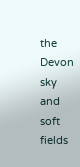the Devon sky and soft fields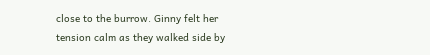close to the burrow. Ginny felt her tension calm as they walked side by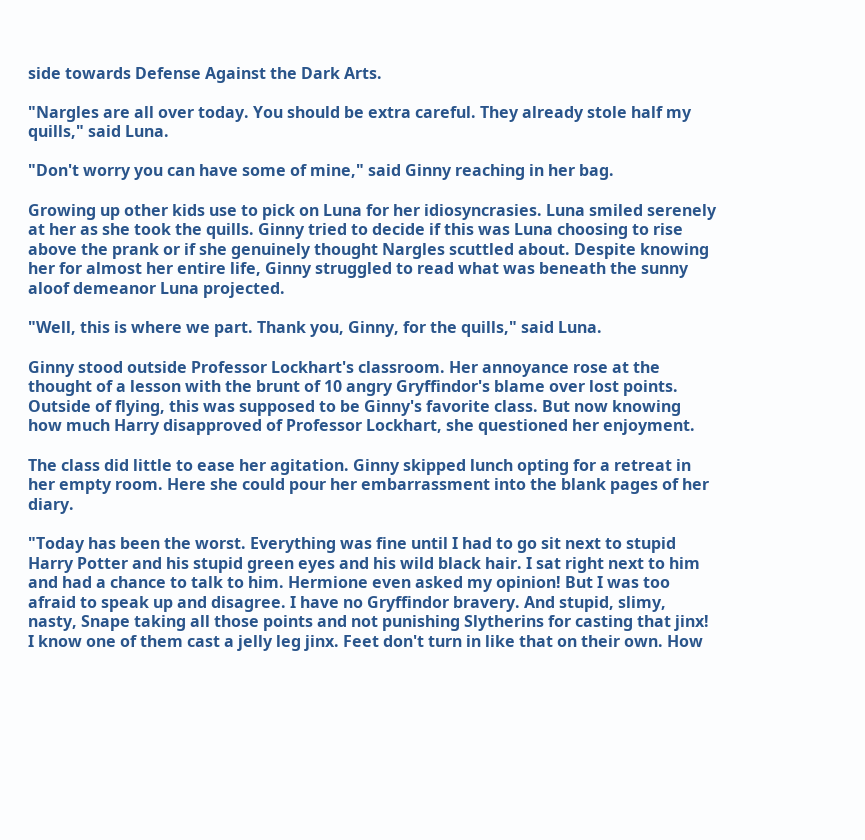side towards Defense Against the Dark Arts.

"Nargles are all over today. You should be extra careful. They already stole half my quills," said Luna.

"Don't worry you can have some of mine," said Ginny reaching in her bag.

Growing up other kids use to pick on Luna for her idiosyncrasies. Luna smiled serenely at her as she took the quills. Ginny tried to decide if this was Luna choosing to rise above the prank or if she genuinely thought Nargles scuttled about. Despite knowing her for almost her entire life, Ginny struggled to read what was beneath the sunny aloof demeanor Luna projected.

"Well, this is where we part. Thank you, Ginny, for the quills," said Luna.

Ginny stood outside Professor Lockhart's classroom. Her annoyance rose at the thought of a lesson with the brunt of 10 angry Gryffindor's blame over lost points. Outside of flying, this was supposed to be Ginny's favorite class. But now knowing how much Harry disapproved of Professor Lockhart, she questioned her enjoyment.

The class did little to ease her agitation. Ginny skipped lunch opting for a retreat in her empty room. Here she could pour her embarrassment into the blank pages of her diary.

"Today has been the worst. Everything was fine until I had to go sit next to stupid Harry Potter and his stupid green eyes and his wild black hair. I sat right next to him and had a chance to talk to him. Hermione even asked my opinion! But I was too afraid to speak up and disagree. I have no Gryffindor bravery. And stupid, slimy, nasty, Snape taking all those points and not punishing Slytherins for casting that jinx! I know one of them cast a jelly leg jinx. Feet don't turn in like that on their own. How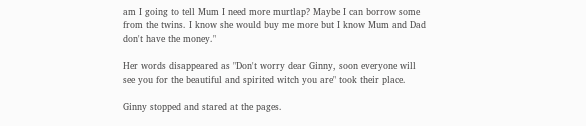am I going to tell Mum I need more murtlap? Maybe I can borrow some from the twins. I know she would buy me more but I know Mum and Dad don't have the money."

Her words disappeared as "Don't worry dear Ginny, soon everyone will see you for the beautiful and spirited witch you are" took their place.

Ginny stopped and stared at the pages.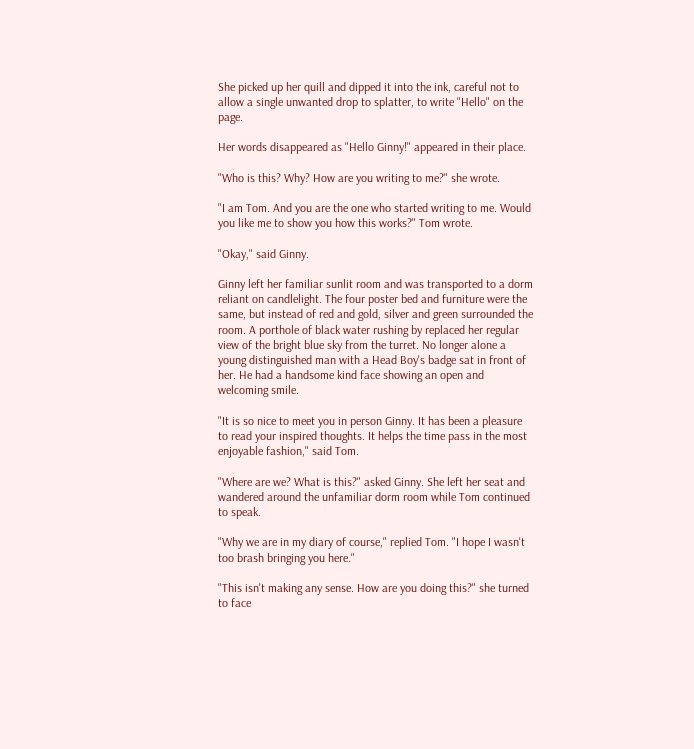She picked up her quill and dipped it into the ink, careful not to allow a single unwanted drop to splatter, to write "Hello" on the page.

Her words disappeared as "Hello Ginny!" appeared in their place.

"Who is this? Why? How are you writing to me?" she wrote.

"I am Tom. And you are the one who started writing to me. Would you like me to show you how this works?" Tom wrote.

"Okay," said Ginny.

Ginny left her familiar sunlit room and was transported to a dorm reliant on candlelight. The four poster bed and furniture were the same, but instead of red and gold, silver and green surrounded the room. A porthole of black water rushing by replaced her regular view of the bright blue sky from the turret. No longer alone a young distinguished man with a Head Boy's badge sat in front of her. He had a handsome kind face showing an open and welcoming smile.

"It is so nice to meet you in person Ginny. It has been a pleasure to read your inspired thoughts. It helps the time pass in the most enjoyable fashion," said Tom.

"Where are we? What is this?" asked Ginny. She left her seat and wandered around the unfamiliar dorm room while Tom continued to speak.

"Why we are in my diary of course," replied Tom. "I hope I wasn't too brash bringing you here."

"This isn't making any sense. How are you doing this?" she turned to face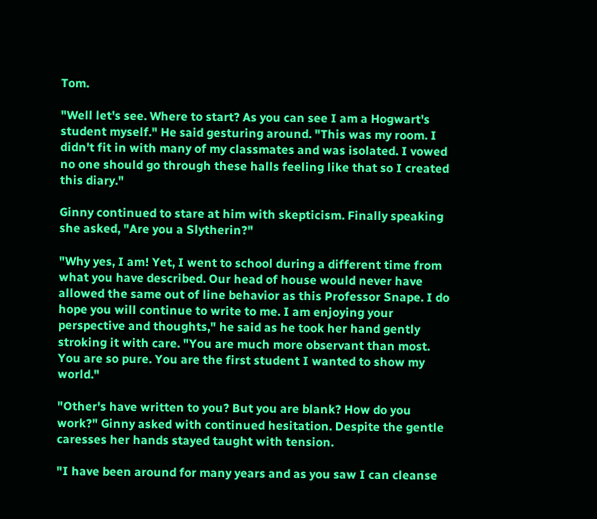Tom.

"Well let's see. Where to start? As you can see I am a Hogwart's student myself." He said gesturing around. "This was my room. I didn't fit in with many of my classmates and was isolated. I vowed no one should go through these halls feeling like that so I created this diary."

Ginny continued to stare at him with skepticism. Finally speaking she asked, "Are you a Slytherin?"

"Why yes, I am! Yet, I went to school during a different time from what you have described. Our head of house would never have allowed the same out of line behavior as this Professor Snape. I do hope you will continue to write to me. I am enjoying your perspective and thoughts," he said as he took her hand gently stroking it with care. "You are much more observant than most. You are so pure. You are the first student I wanted to show my world."

"Other's have written to you? But you are blank? How do you work?" Ginny asked with continued hesitation. Despite the gentle caresses her hands stayed taught with tension.

"I have been around for many years and as you saw I can cleanse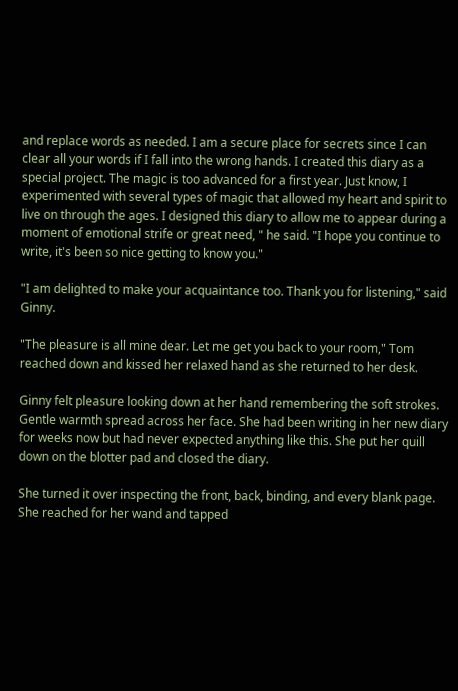and replace words as needed. I am a secure place for secrets since I can clear all your words if I fall into the wrong hands. I created this diary as a special project. The magic is too advanced for a first year. Just know, I experimented with several types of magic that allowed my heart and spirit to live on through the ages. I designed this diary to allow me to appear during a moment of emotional strife or great need, " he said. "I hope you continue to write, it's been so nice getting to know you."

"I am delighted to make your acquaintance too. Thank you for listening," said Ginny.

"The pleasure is all mine dear. Let me get you back to your room," Tom reached down and kissed her relaxed hand as she returned to her desk.

Ginny felt pleasure looking down at her hand remembering the soft strokes. Gentle warmth spread across her face. She had been writing in her new diary for weeks now but had never expected anything like this. She put her quill down on the blotter pad and closed the diary.

She turned it over inspecting the front, back, binding, and every blank page. She reached for her wand and tapped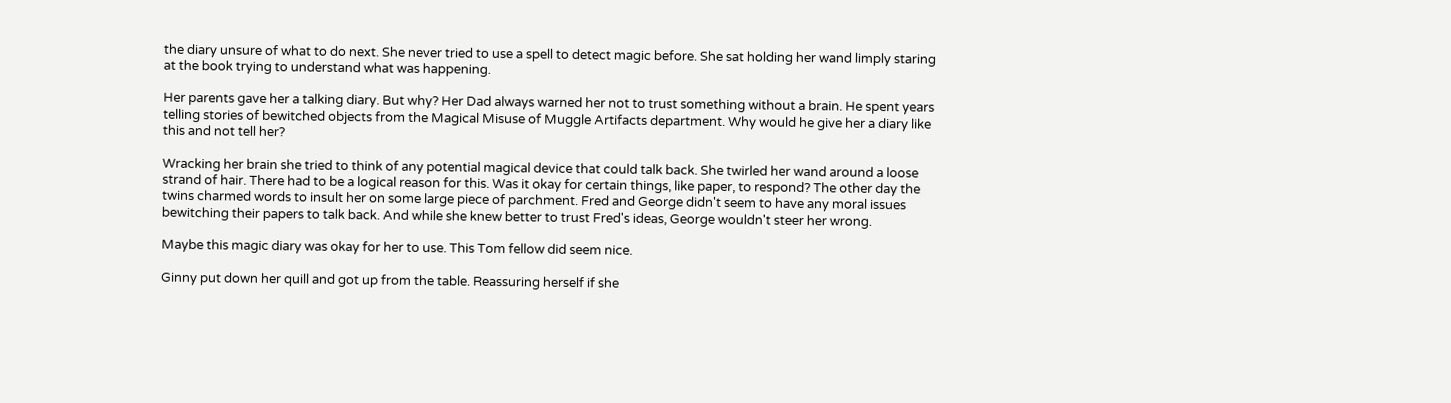the diary unsure of what to do next. She never tried to use a spell to detect magic before. She sat holding her wand limply staring at the book trying to understand what was happening.

Her parents gave her a talking diary. But why? Her Dad always warned her not to trust something without a brain. He spent years telling stories of bewitched objects from the Magical Misuse of Muggle Artifacts department. Why would he give her a diary like this and not tell her?

Wracking her brain she tried to think of any potential magical device that could talk back. She twirled her wand around a loose strand of hair. There had to be a logical reason for this. Was it okay for certain things, like paper, to respond? The other day the twins charmed words to insult her on some large piece of parchment. Fred and George didn't seem to have any moral issues bewitching their papers to talk back. And while she knew better to trust Fred's ideas, George wouldn't steer her wrong.

Maybe this magic diary was okay for her to use. This Tom fellow did seem nice.

Ginny put down her quill and got up from the table. Reassuring herself if she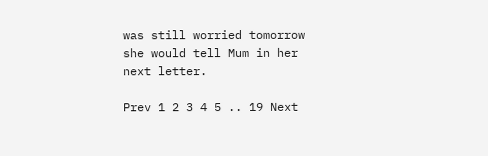was still worried tomorrow she would tell Mum in her next letter.

Prev 1 2 3 4 5 .. 19 Next